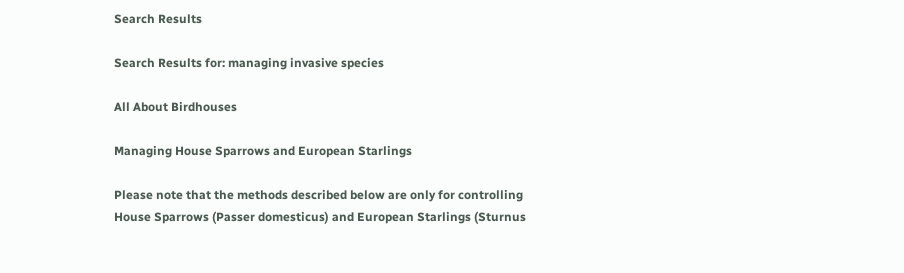Search Results

Search Results for: managing invasive species

All About Birdhouses

Managing House Sparrows and European Starlings

Please note that the methods described below are only for controlling House Sparrows (Passer domesticus) and European Starlings (Sturnus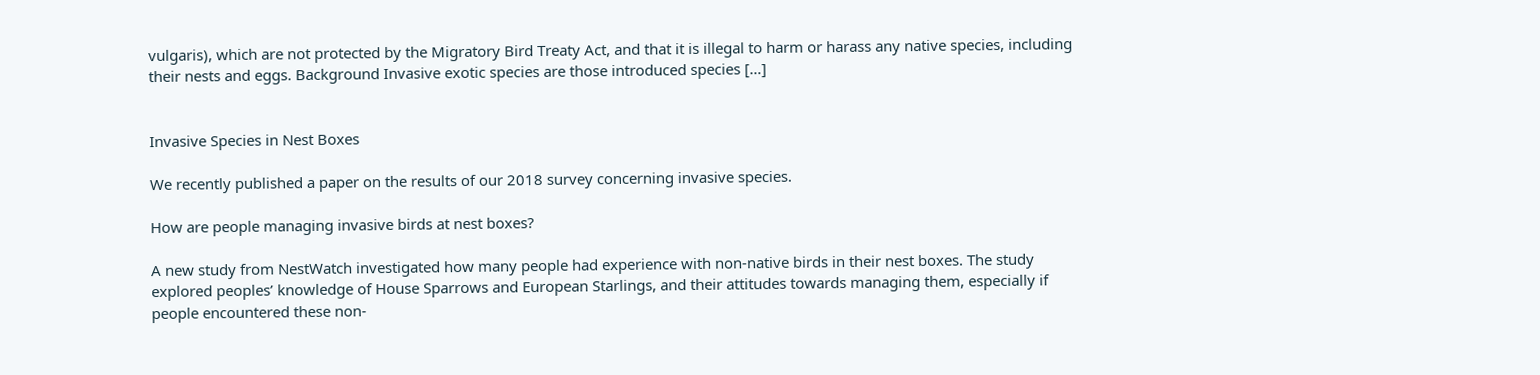vulgaris), which are not protected by the Migratory Bird Treaty Act, and that it is illegal to harm or harass any native species, including their nests and eggs. Background Invasive exotic species are those introduced species […]


Invasive Species in Nest Boxes

We recently published a paper on the results of our 2018 survey concerning invasive species.

How are people managing invasive birds at nest boxes?

A new study from NestWatch investigated how many people had experience with non-native birds in their nest boxes. The study explored peoples’ knowledge of House Sparrows and European Starlings, and their attitudes towards managing them, especially if people encountered these non-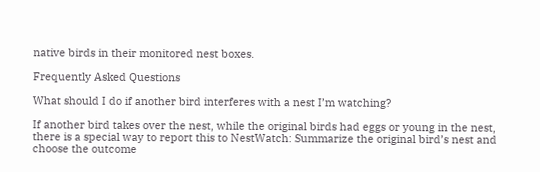native birds in their monitored nest boxes.

Frequently Asked Questions

What should I do if another bird interferes with a nest I’m watching?

If another bird takes over the nest, while the original birds had eggs or young in the nest, there is a special way to report this to NestWatch: Summarize the original bird’s nest and choose the outcome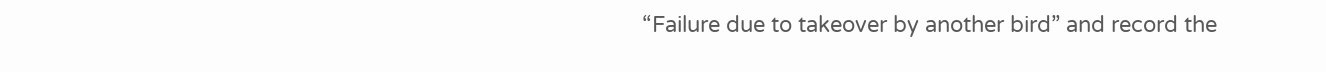“Failure due to takeover by another bird” and record the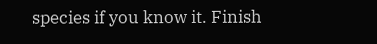species if you know it. Finish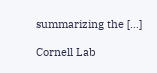summarizing the […]

Cornell Lab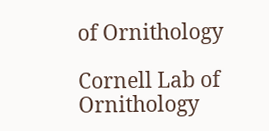of Ornithology

Cornell Lab of Ornithology